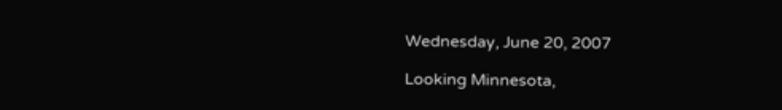Wednesday, June 20, 2007

Looking Minnesota,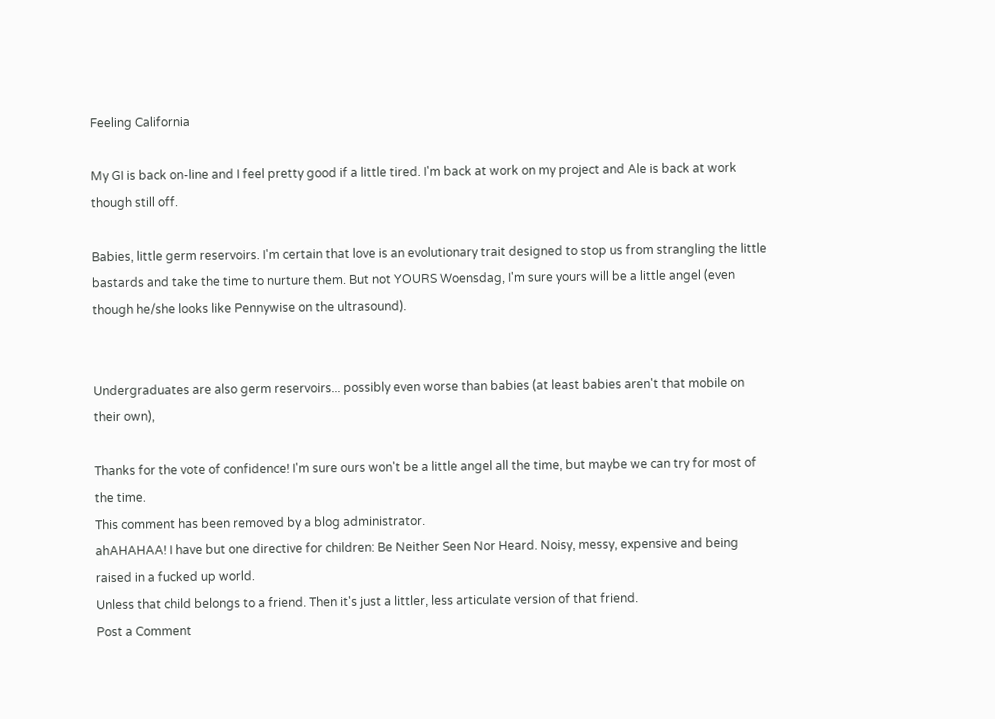Feeling California

My GI is back on-line and I feel pretty good if a little tired. I'm back at work on my project and Ale is back at work though still off.

Babies, little germ reservoirs. I'm certain that love is an evolutionary trait designed to stop us from strangling the little bastards and take the time to nurture them. But not YOURS Woensdag, I'm sure yours will be a little angel (even though he/she looks like Pennywise on the ultrasound).


Undergraduates are also germ reservoirs... possibly even worse than babies (at least babies aren't that mobile on their own),

Thanks for the vote of confidence! I'm sure ours won't be a little angel all the time, but maybe we can try for most of the time.
This comment has been removed by a blog administrator.
ahAHAHAA! I have but one directive for children: Be Neither Seen Nor Heard. Noisy, messy, expensive and being raised in a fucked up world.
Unless that child belongs to a friend. Then it's just a littler, less articulate version of that friend.
Post a Comment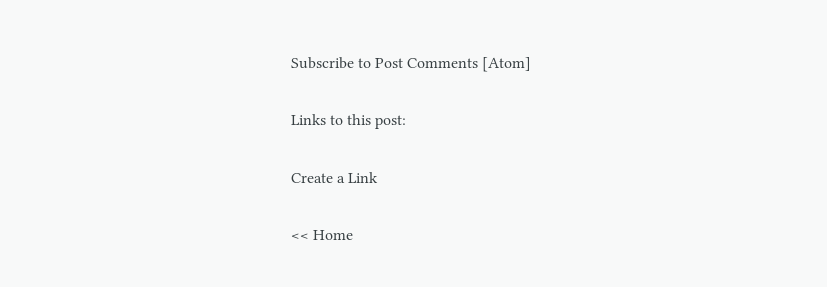Subscribe to Post Comments [Atom]

Links to this post:

Create a Link

<< Home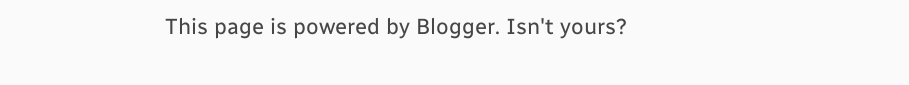This page is powered by Blogger. Isn't yours?